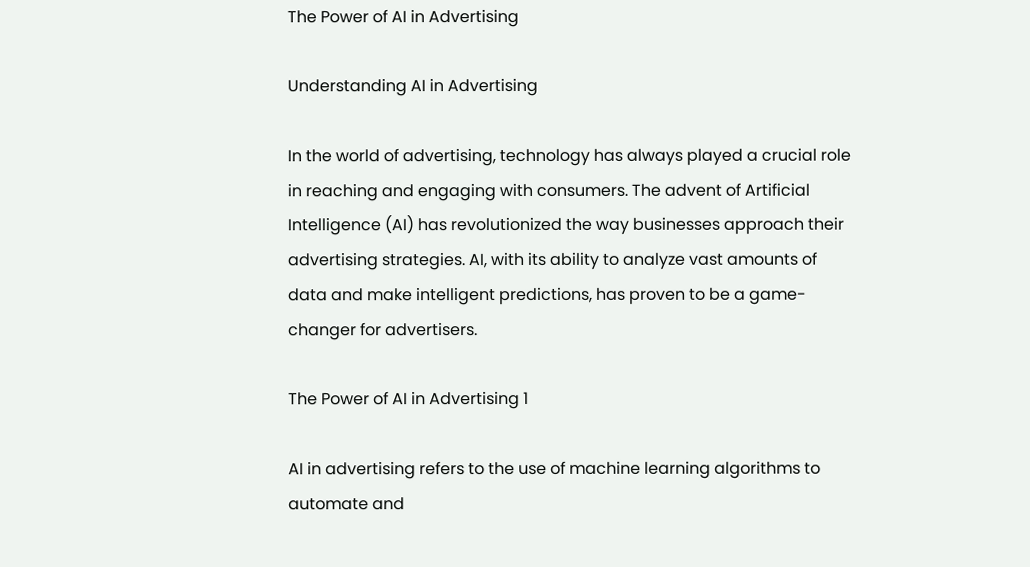The Power of AI in Advertising

Understanding AI in Advertising

In the world of advertising, technology has always played a crucial role in reaching and engaging with consumers. The advent of Artificial Intelligence (AI) has revolutionized the way businesses approach their advertising strategies. AI, with its ability to analyze vast amounts of data and make intelligent predictions, has proven to be a game-changer for advertisers.

The Power of AI in Advertising 1

AI in advertising refers to the use of machine learning algorithms to automate and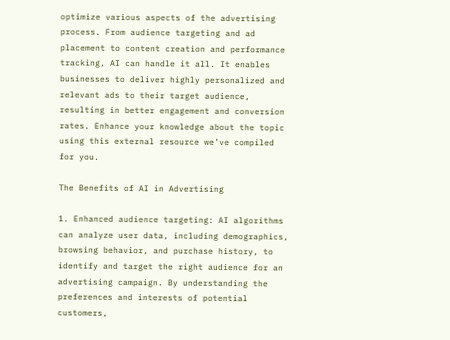optimize various aspects of the advertising process. From audience targeting and ad placement to content creation and performance tracking, AI can handle it all. It enables businesses to deliver highly personalized and relevant ads to their target audience, resulting in better engagement and conversion rates. Enhance your knowledge about the topic using this external resource we’ve compiled for you.

The Benefits of AI in Advertising

1. Enhanced audience targeting: AI algorithms can analyze user data, including demographics, browsing behavior, and purchase history, to identify and target the right audience for an advertising campaign. By understanding the preferences and interests of potential customers,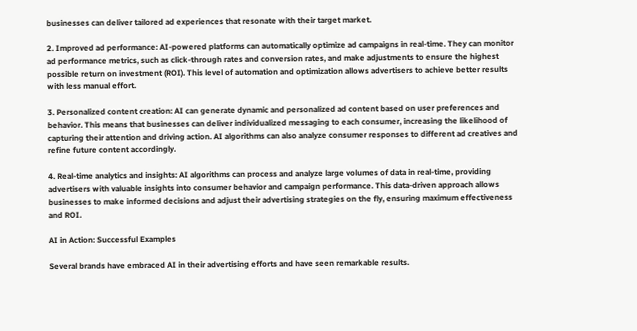businesses can deliver tailored ad experiences that resonate with their target market.

2. Improved ad performance: AI-powered platforms can automatically optimize ad campaigns in real-time. They can monitor ad performance metrics, such as click-through rates and conversion rates, and make adjustments to ensure the highest possible return on investment (ROI). This level of automation and optimization allows advertisers to achieve better results with less manual effort.

3. Personalized content creation: AI can generate dynamic and personalized ad content based on user preferences and behavior. This means that businesses can deliver individualized messaging to each consumer, increasing the likelihood of capturing their attention and driving action. AI algorithms can also analyze consumer responses to different ad creatives and refine future content accordingly.

4. Real-time analytics and insights: AI algorithms can process and analyze large volumes of data in real-time, providing advertisers with valuable insights into consumer behavior and campaign performance. This data-driven approach allows businesses to make informed decisions and adjust their advertising strategies on the fly, ensuring maximum effectiveness and ROI.

AI in Action: Successful Examples

Several brands have embraced AI in their advertising efforts and have seen remarkable results.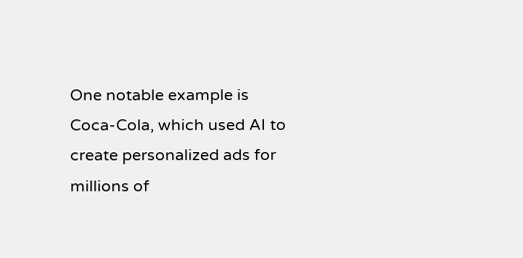One notable example is Coca-Cola, which used AI to create personalized ads for millions of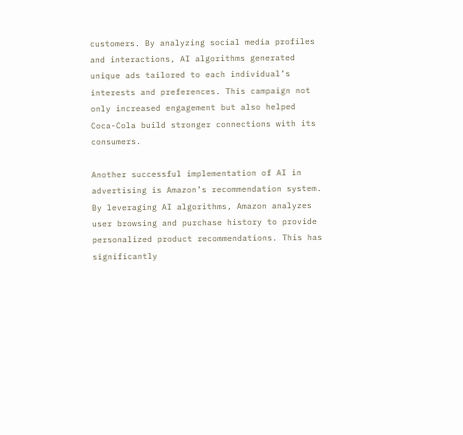customers. By analyzing social media profiles and interactions, AI algorithms generated unique ads tailored to each individual’s interests and preferences. This campaign not only increased engagement but also helped Coca-Cola build stronger connections with its consumers.

Another successful implementation of AI in advertising is Amazon’s recommendation system. By leveraging AI algorithms, Amazon analyzes user browsing and purchase history to provide personalized product recommendations. This has significantly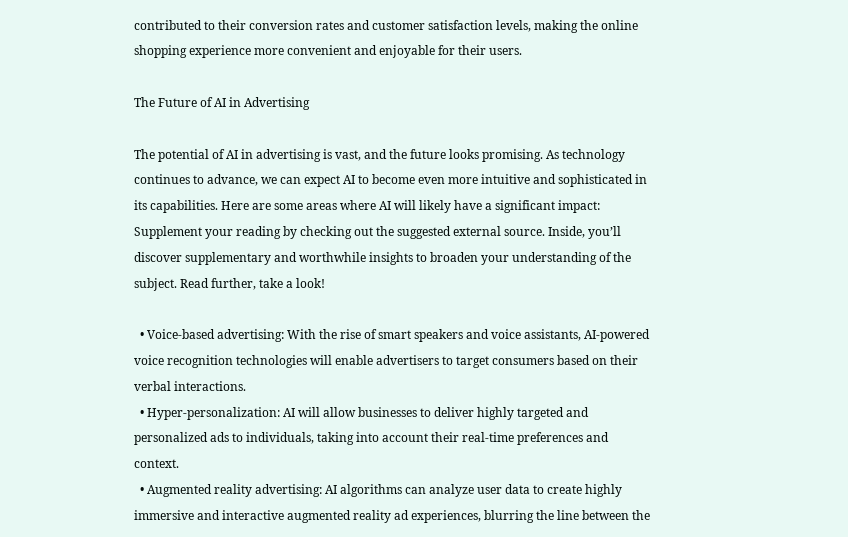contributed to their conversion rates and customer satisfaction levels, making the online shopping experience more convenient and enjoyable for their users.

The Future of AI in Advertising

The potential of AI in advertising is vast, and the future looks promising. As technology continues to advance, we can expect AI to become even more intuitive and sophisticated in its capabilities. Here are some areas where AI will likely have a significant impact: Supplement your reading by checking out the suggested external source. Inside, you’ll discover supplementary and worthwhile insights to broaden your understanding of the subject. Read further, take a look!

  • Voice-based advertising: With the rise of smart speakers and voice assistants, AI-powered voice recognition technologies will enable advertisers to target consumers based on their verbal interactions.
  • Hyper-personalization: AI will allow businesses to deliver highly targeted and personalized ads to individuals, taking into account their real-time preferences and context.
  • Augmented reality advertising: AI algorithms can analyze user data to create highly immersive and interactive augmented reality ad experiences, blurring the line between the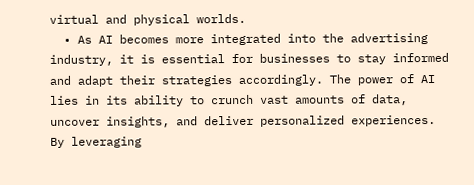virtual and physical worlds.
  • As AI becomes more integrated into the advertising industry, it is essential for businesses to stay informed and adapt their strategies accordingly. The power of AI lies in its ability to crunch vast amounts of data, uncover insights, and deliver personalized experiences. By leveraging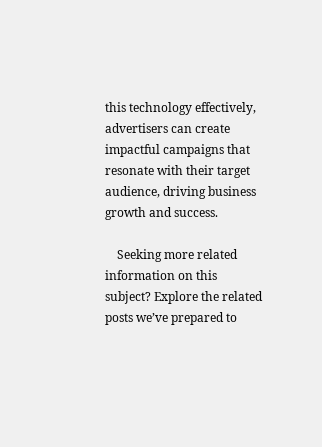this technology effectively, advertisers can create impactful campaigns that resonate with their target audience, driving business growth and success.

    Seeking more related information on this subject? Explore the related posts we’ve prepared to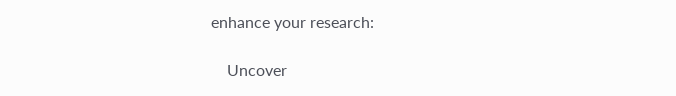enhance your research:

    Uncover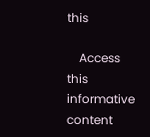this

    Access this informative content